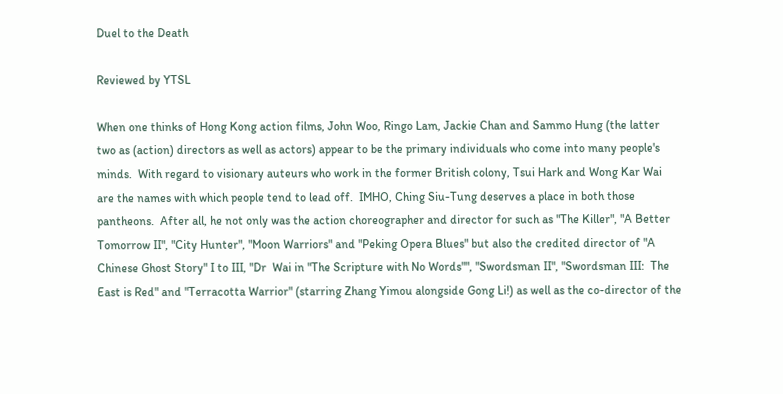Duel to the Death

Reviewed by YTSL

When one thinks of Hong Kong action films, John Woo, Ringo Lam, Jackie Chan and Sammo Hung (the latter two as (action) directors as well as actors) appear to be the primary individuals who come into many people's minds.  With regard to visionary auteurs who work in the former British colony, Tsui Hark and Wong Kar Wai are the names with which people tend to lead off.  IMHO, Ching Siu-Tung deserves a place in both those pantheons.  After all, he not only was the action choreographer and director for such as "The Killer", "A Better Tomorrow II", "City Hunter", "Moon Warriors" and "Peking Opera Blues" but also the credited director of "A Chinese Ghost Story" I to III, "Dr  Wai in "The Scripture with No Words"", "Swordsman II", "Swordsman III:  The East is Red" and "Terracotta Warrior" (starring Zhang Yimou alongside Gong Li!) as well as the co-director of the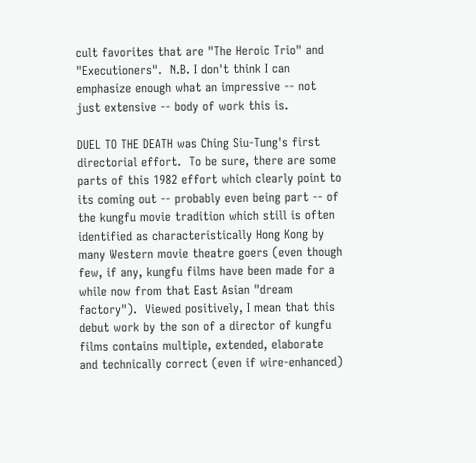cult favorites that are "The Heroic Trio" and "Executioners".  N.B. I don't think I can emphasize enough what an impressive -- not just extensive -- body of work this is.

DUEL TO THE DEATH was Ching Siu-Tung's first directorial effort.  To be sure, there are some parts of this 1982 effort which clearly point to its coming out -- probably even being part -- of the kungfu movie tradition which still is often identified as characteristically Hong Kong by many Western movie theatre goers (even though few, if any, kungfu films have been made for a while now from that East Asian "dream factory").  Viewed positively, I mean that this debut work by the son of a director of kungfu films contains multiple, extended, elaborate and technically correct (even if wire-enhanced)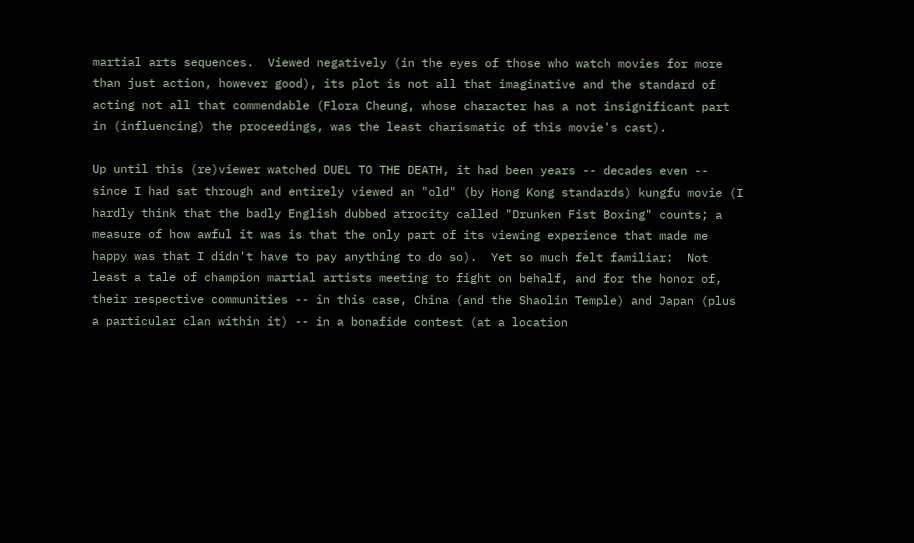martial arts sequences.  Viewed negatively (in the eyes of those who watch movies for more than just action, however good), its plot is not all that imaginative and the standard of acting not all that commendable (Flora Cheung, whose character has a not insignificant part in (influencing) the proceedings, was the least charismatic of this movie's cast).

Up until this (re)viewer watched DUEL TO THE DEATH, it had been years -- decades even -- since I had sat through and entirely viewed an "old" (by Hong Kong standards) kungfu movie (I hardly think that the badly English dubbed atrocity called "Drunken Fist Boxing" counts; a measure of how awful it was is that the only part of its viewing experience that made me happy was that I didn't have to pay anything to do so).  Yet so much felt familiar:  Not least a tale of champion martial artists meeting to fight on behalf, and for the honor of, their respective communities -- in this case, China (and the Shaolin Temple) and Japan (plus a particular clan within it) -- in a bonafide contest (at a location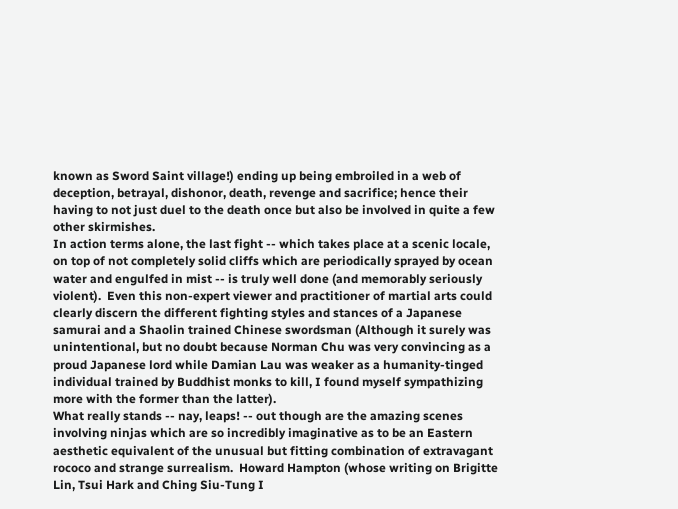known as Sword Saint village!) ending up being embroiled in a web of deception, betrayal, dishonor, death, revenge and sacrifice; hence their having to not just duel to the death once but also be involved in quite a few other skirmishes.
In action terms alone, the last fight -- which takes place at a scenic locale, on top of not completely solid cliffs which are periodically sprayed by ocean water and engulfed in mist -- is truly well done (and memorably seriously violent).  Even this non-expert viewer and practitioner of martial arts could clearly discern the different fighting styles and stances of a Japanese samurai and a Shaolin trained Chinese swordsman (Although it surely was unintentional, but no doubt because Norman Chu was very convincing as a proud Japanese lord while Damian Lau was weaker as a humanity-tinged individual trained by Buddhist monks to kill, I found myself sympathizing more with the former than the latter).
What really stands -- nay, leaps! -- out though are the amazing scenes involving ninjas which are so incredibly imaginative as to be an Eastern aesthetic equivalent of the unusual but fitting combination of extravagant rococo and strange surrealism.  Howard Hampton (whose writing on Brigitte Lin, Tsui Hark and Ching Siu-Tung I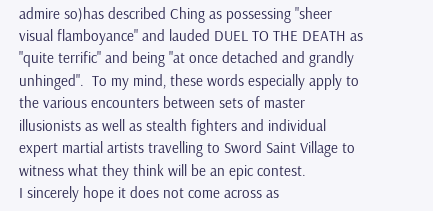admire so)has described Ching as possessing "sheer visual flamboyance" and lauded DUEL TO THE DEATH as "quite terrific" and being "at once detached and grandly unhinged".  To my mind, these words especially apply to the various encounters between sets of master illusionists as well as stealth fighters and individual expert martial artists travelling to Sword Saint Village to witness what they think will be an epic contest.
I sincerely hope it does not come across as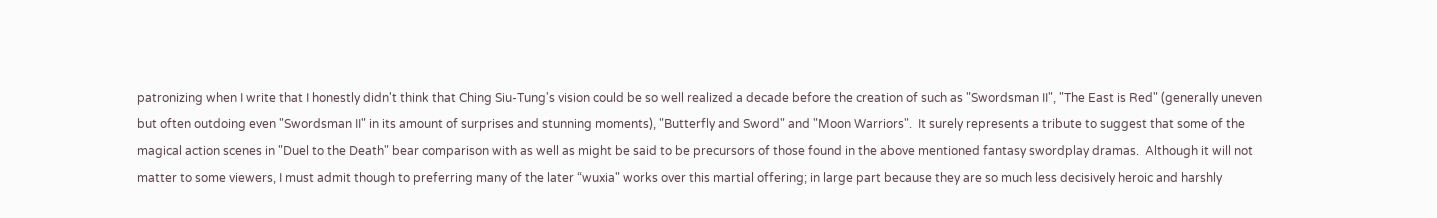patronizing when I write that I honestly didn't think that Ching Siu-Tung's vision could be so well realized a decade before the creation of such as "Swordsman II", "The East is Red" (generally uneven but often outdoing even "Swordsman II" in its amount of surprises and stunning moments), "Butterfly and Sword" and "Moon Warriors".  It surely represents a tribute to suggest that some of the magical action scenes in "Duel to the Death" bear comparison with as well as might be said to be precursors of those found in the above mentioned fantasy swordplay dramas.  Although it will not matter to some viewers, I must admit though to preferring many of the later “wuxia" works over this martial offering; in large part because they are so much less decisively heroic and harshly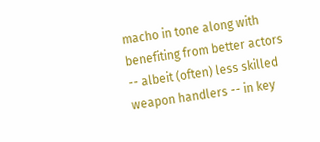macho in tone along with benefiting from better actors -- albeit (often) less skilled weapon handlers -- in key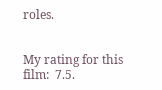roles.


My rating for this film:  7.5.